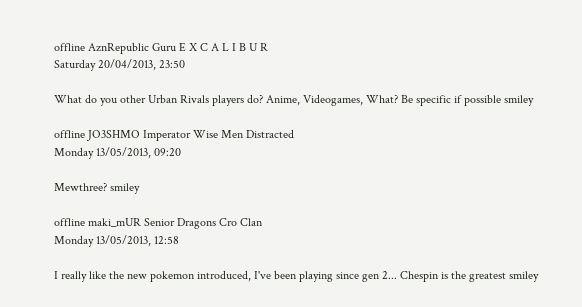offline AznRepublic Guru E X C A L I B U R
Saturday 20/04/2013, 23:50

What do you other Urban Rivals players do? Anime, Videogames, What? Be specific if possible smiley

offline JO3SHMO Imperator Wise Men Distracted
Monday 13/05/2013, 09:20

Mewthree? smiley

offline maki_mUR Senior Dragons Cro Clan
Monday 13/05/2013, 12:58

I really like the new pokemon introduced, I've been playing since gen 2... Chespin is the greatest smiley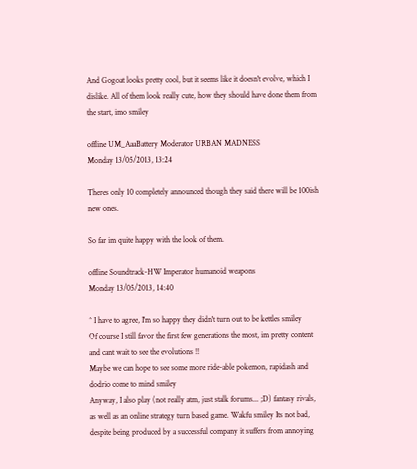And Gogoat looks pretty cool, but it seems like it doesn't evolve, which I dislike. All of them look really cute, how they should have done them from the start, imo smiley

offline UM_AaaBattery Moderator URBAN MADNESS
Monday 13/05/2013, 13:24

Theres only 10 completely announced though they said there will be 100ish new ones.

So far im quite happy with the look of them.

offline Soundtrack-HW Imperator humanoid weapons
Monday 13/05/2013, 14:40

^ I have to agree, I'm so happy they didn't turn out to be kettles smiley
Of course I still favor the first few generations the most, im pretty content and cant wait to see the evolutions !!
Maybe we can hope to see some more ride-able pokemon, rapidash and dodrio come to mind smiley
Anyway, I also play (not really atm, just stalk forums... ;D) fantasy rivals, as well as an online strategy turn based game. Wakfu smiley Its not bad, despite being produced by a successful company it suffers from annoying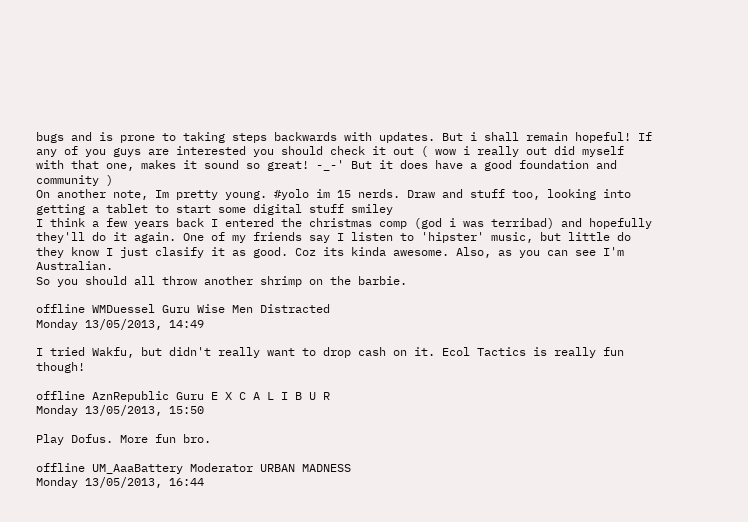bugs and is prone to taking steps backwards with updates. But i shall remain hopeful! If any of you guys are interested you should check it out ( wow i really out did myself with that one, makes it sound so great! -_-' But it does have a good foundation and community )
On another note, Im pretty young. #yolo im 15 nerds. Draw and stuff too, looking into getting a tablet to start some digital stuff smiley
I think a few years back I entered the christmas comp (god i was terribad) and hopefully they'll do it again. One of my friends say I listen to 'hipster' music, but little do they know I just clasify it as good. Coz its kinda awesome. Also, as you can see I'm Australian.
So you should all throw another shrimp on the barbie.

offline WMDuessel Guru Wise Men Distracted
Monday 13/05/2013, 14:49

I tried Wakfu, but didn't really want to drop cash on it. Ecol Tactics is really fun though!

offline AznRepublic Guru E X C A L I B U R
Monday 13/05/2013, 15:50

Play Dofus. More fun bro.

offline UM_AaaBattery Moderator URBAN MADNESS
Monday 13/05/2013, 16:44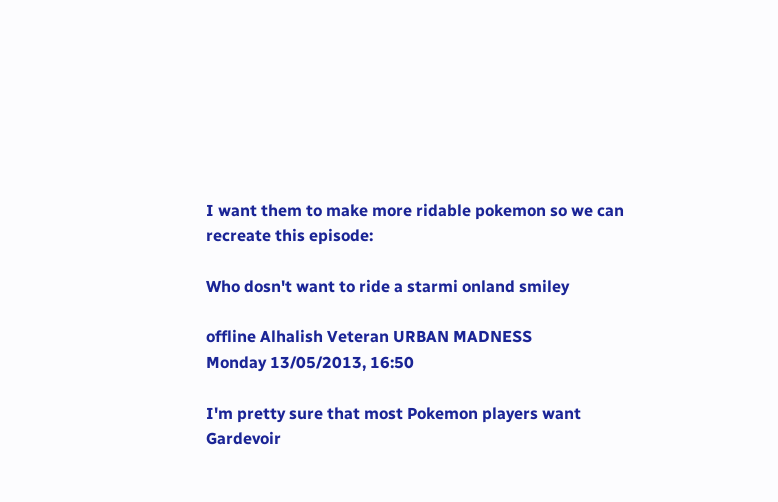I want them to make more ridable pokemon so we can recreate this episode:

Who dosn't want to ride a starmi onland smiley

offline Alhalish Veteran URBAN MADNESS
Monday 13/05/2013, 16:50

I'm pretty sure that most Pokemon players want Gardevoir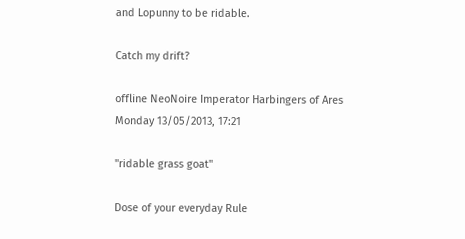and Lopunny to be ridable.

Catch my drift?

offline NeoNoire Imperator Harbingers of Ares
Monday 13/05/2013, 17:21

''ridable grass goat''

Dose of your everyday Rule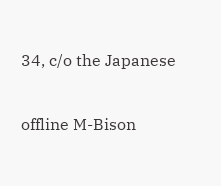34, c/o the Japanese

offline M-Bison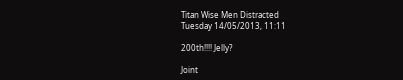Titan Wise Men Distracted
Tuesday 14/05/2013, 11:11

200th!!!! Jelly?

Joint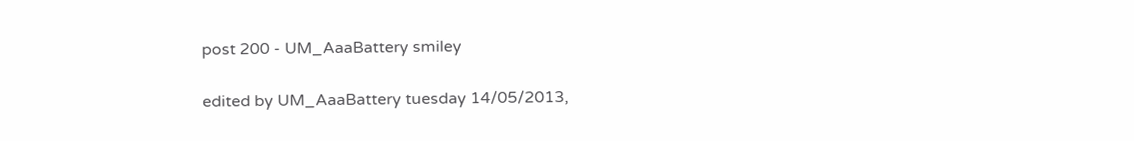post 200 - UM_AaaBattery smiley

edited by UM_AaaBattery tuesday 14/05/2013,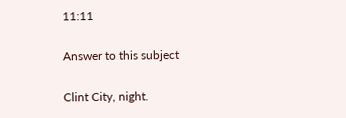11:11

Answer to this subject

Clint City, night.